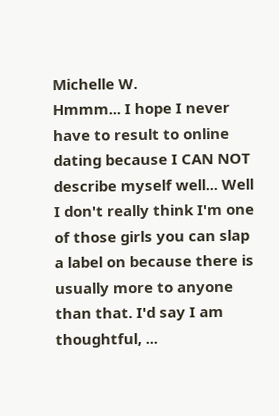Michelle W.
Hmmm... I hope I never have to result to online dating because I CAN NOT describe myself well... Well I don't really think I'm one of those girls you can slap a label on because there is usually more to anyone than that. I'd say I am thoughtful, ...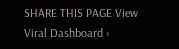SHARE THIS PAGE View Viral Dashboard ›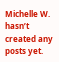Michelle W. hasn’t created any posts yet.